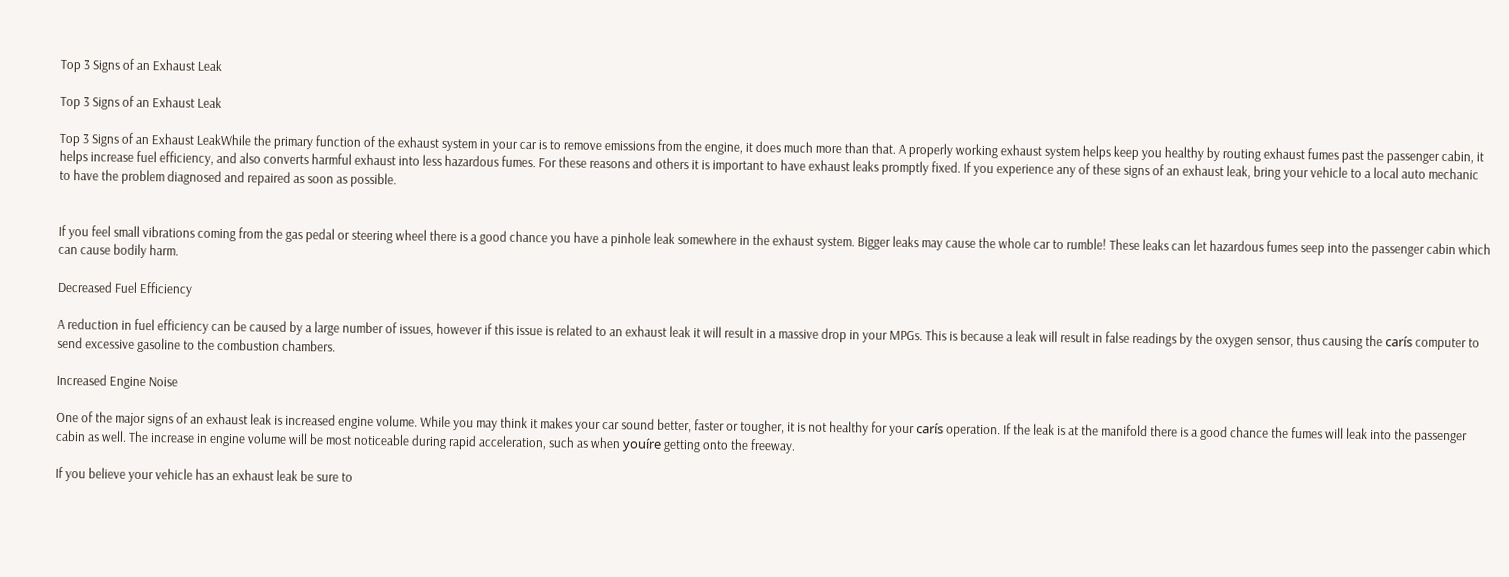Top 3 Signs of an Exhaust Leak

Top 3 Signs of an Exhaust Leak

Top 3 Signs of an Exhaust LeakWhile the primary function of the exhaust system in your car is to remove emissions from the engine, it does much more than that. A properly working exhaust system helps keep you healthy by routing exhaust fumes past the passenger cabin, it helps increase fuel efficiency, and also converts harmful exhaust into less hazardous fumes. For these reasons and others it is important to have exhaust leaks promptly fixed. If you experience any of these signs of an exhaust leak, bring your vehicle to a local auto mechanic to have the problem diagnosed and repaired as soon as possible.


If you feel small vibrations coming from the gas pedal or steering wheel there is a good chance you have a pinhole leak somewhere in the exhaust system. Bigger leaks may cause the whole car to rumble! These leaks can let hazardous fumes seep into the passenger cabin which can cause bodily harm.

Decreased Fuel Efficiency

A reduction in fuel efficiency can be caused by a large number of issues, however if this issue is related to an exhaust leak it will result in a massive drop in your MPGs. This is because a leak will result in false readings by the oxygen sensor, thus causing the carís computer to send excessive gasoline to the combustion chambers.

Increased Engine Noise

One of the major signs of an exhaust leak is increased engine volume. While you may think it makes your car sound better, faster or tougher, it is not healthy for your carís operation. If the leak is at the manifold there is a good chance the fumes will leak into the passenger cabin as well. The increase in engine volume will be most noticeable during rapid acceleration, such as when youíre getting onto the freeway.

If you believe your vehicle has an exhaust leak be sure to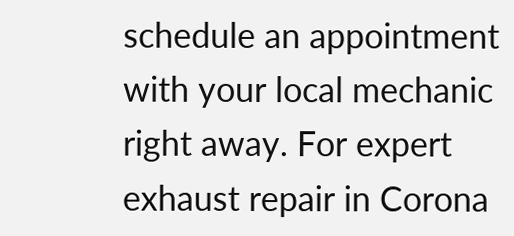schedule an appointment with your local mechanic right away. For expert exhaust repair in Corona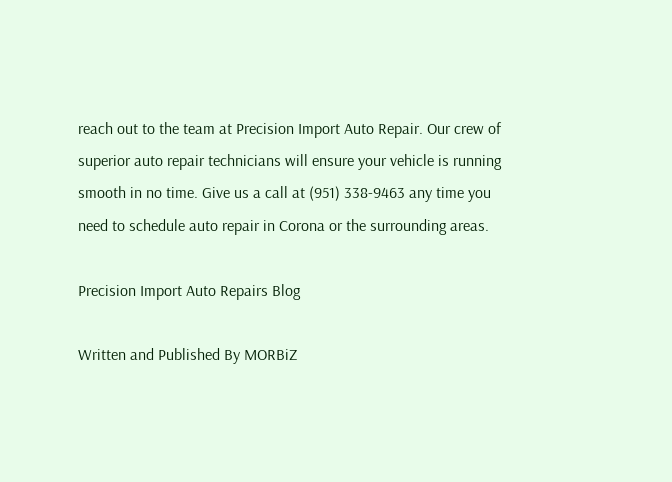reach out to the team at Precision Import Auto Repair. Our crew of superior auto repair technicians will ensure your vehicle is running smooth in no time. Give us a call at (951) 338-9463 any time you need to schedule auto repair in Corona or the surrounding areas.

Precision Import Auto Repairs Blog

Written and Published By MORBiZ